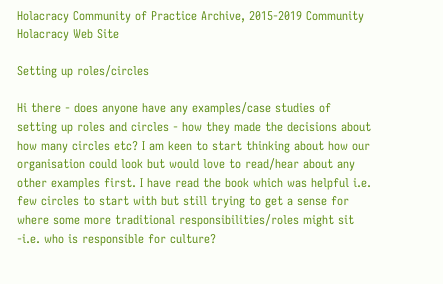Holacracy Community of Practice Archive, 2015-2019 Community Holacracy Web Site

Setting up roles/circles

Hi there - does anyone have any examples/case studies of setting up roles and circles - how they made the decisions about how many circles etc? I am keen to start thinking about how our organisation could look but would love to read/hear about any other examples first. I have read the book which was helpful i.e. few circles to start with but still trying to get a sense for where some more traditional responsibilities/roles might sit -i.e. who is responsible for culture?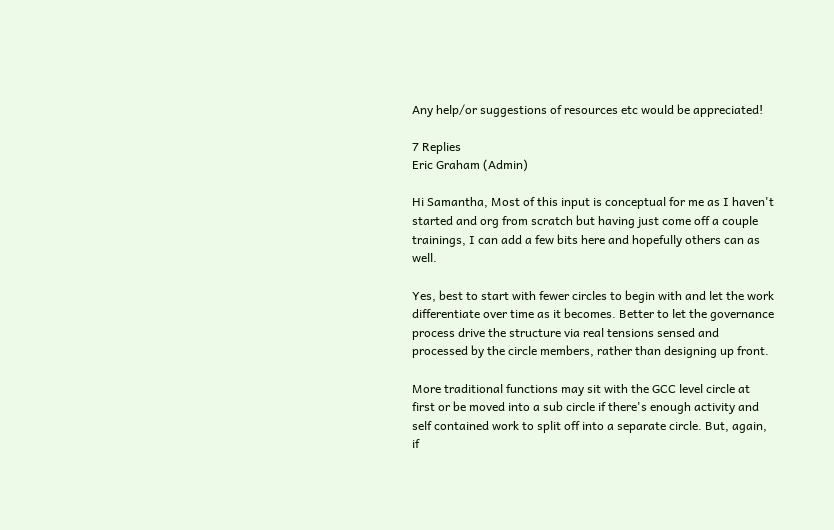Any help/or suggestions of resources etc would be appreciated!

7 Replies
Eric Graham (Admin)

Hi Samantha, Most of this input is conceptual for me as I haven't started and org from scratch but having just come off a couple trainings, I can add a few bits here and hopefully others can as well.

Yes, best to start with fewer circles to begin with and let the work differentiate over time as it becomes. Better to let the governance process drive the structure via real tensions sensed and processed by the circle members, rather than designing up front.

More traditional functions may sit with the GCC level circle at first or be moved into a sub circle if there's enough activity and self contained work to split off into a separate circle. But, again, if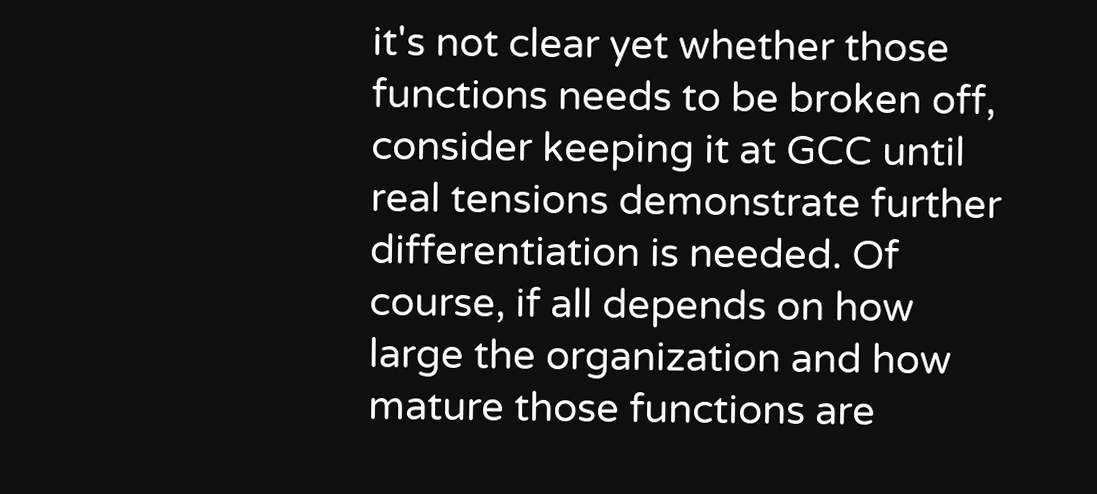it's not clear yet whether those functions needs to be broken off, consider keeping it at GCC until real tensions demonstrate further differentiation is needed. Of course, if all depends on how large the organization and how mature those functions are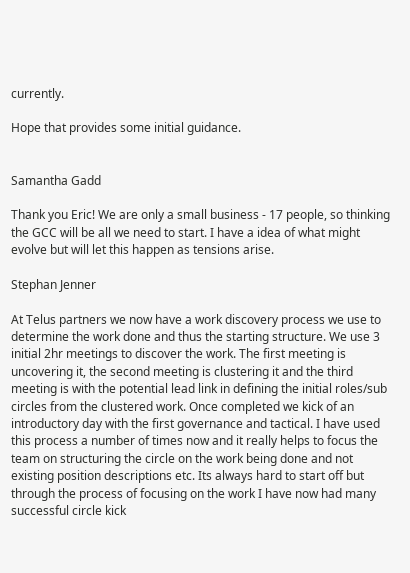currently.

Hope that provides some initial guidance.


Samantha Gadd

Thank you Eric! We are only a small business - 17 people, so thinking the GCC will be all we need to start. I have a idea of what might evolve but will let this happen as tensions arise.

Stephan Jenner

At Telus partners we now have a work discovery process we use to determine the work done and thus the starting structure. We use 3 initial 2hr meetings to discover the work. The first meeting is uncovering it, the second meeting is clustering it and the third meeting is with the potential lead link in defining the initial roles/sub circles from the clustered work. Once completed we kick of an introductory day with the first governance and tactical. I have used this process a number of times now and it really helps to focus the team on structuring the circle on the work being done and not existing position descriptions etc. Its always hard to start off but through the process of focusing on the work I have now had many successful circle kick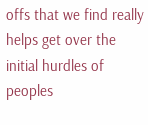offs that we find really helps get over the initial hurdles of peoples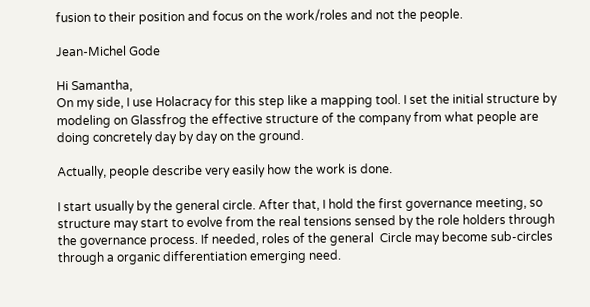fusion to their position and focus on the work/roles and not the people.

Jean-Michel Gode

Hi Samantha,
On my side, I use Holacracy for this step like a mapping tool. I set the initial structure by modeling on Glassfrog the effective structure of the company from what people are doing concretely day by day on the ground.

Actually, people describe very easily how the work is done.

I start usually by the general circle. After that, I hold the first governance meeting, so structure may start to evolve from the real tensions sensed by the role holders through the governance process. If needed, roles of the general  Circle may become sub-circles through a organic differentiation emerging need.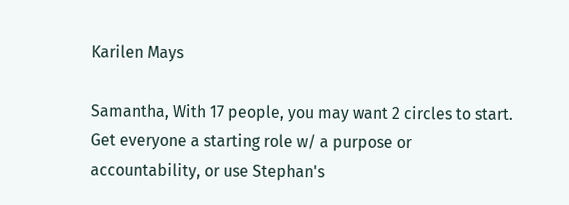Karilen Mays

Samantha, With 17 people, you may want 2 circles to start. Get everyone a starting role w/ a purpose or accountability, or use Stephan's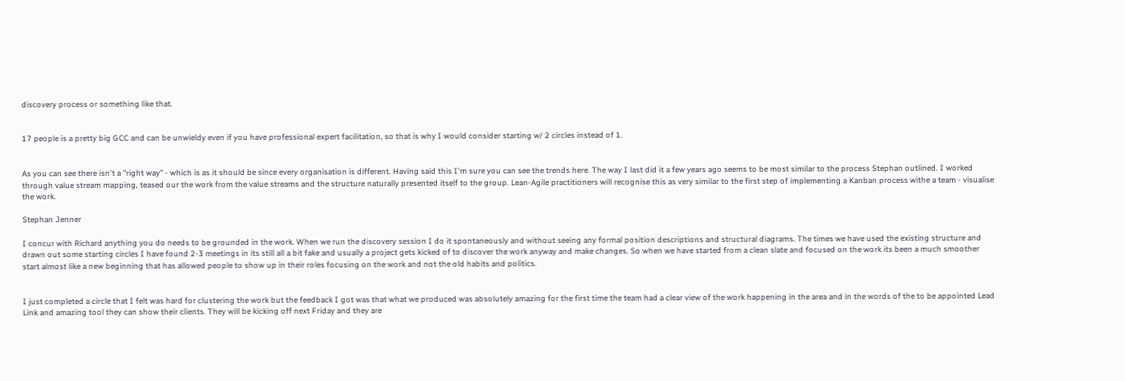discovery process or something like that.


17 people is a pretty big GCC and can be unwieldy even if you have professional expert facilitation, so that is why I would consider starting w/ 2 circles instead of 1.


As you can see there isn't a "right way" - which is as it should be since every organisation is different. Having said this I'm sure you can see the trends here. The way I last did it a few years ago seems to be most similar to the process Stephan outlined. I worked through value stream mapping, teased our the work from the value streams and the structure naturally presented itself to the group. Lean-Agile practitioners will recognise this as very similar to the first step of implementing a Kanban process withe a team - visualise the work.

Stephan Jenner

I concur with Richard anything you do needs to be grounded in the work. When we run the discovery session I do it spontaneously and without seeing any formal position descriptions and structural diagrams. The times we have used the existing structure and drawn out some starting circles I have found 2-3 meetings in its still all a bit fake and usually a project gets kicked of to discover the work anyway and make changes. So when we have started from a clean slate and focused on the work its been a much smoother start almost like a new beginning that has allowed people to show up in their roles focusing on the work and not the old habits and politics.


I just completed a circle that I felt was hard for clustering the work but the feedback I got was that what we produced was absolutely amazing for the first time the team had a clear view of the work happening in the area and in the words of the to be appointed Lead Link and amazing tool they can show their clients. They will be kicking off next Friday and they are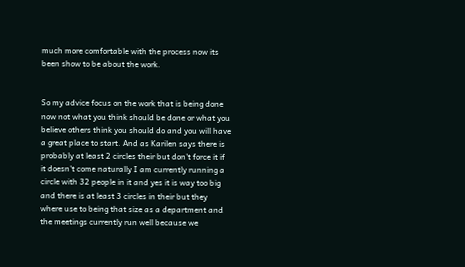much more comfortable with the process now its been show to be about the work.


So my advice focus on the work that is being done now not what you think should be done or what you believe others think you should do and you will have a great place to start. And as Karilen says there is probably at least 2 circles their but don't force it if it doesn't come naturally I am currently running a circle with 32 people in it and yes it is way too big and there is at least 3 circles in their but they where use to being that size as a department and the meetings currently run well because we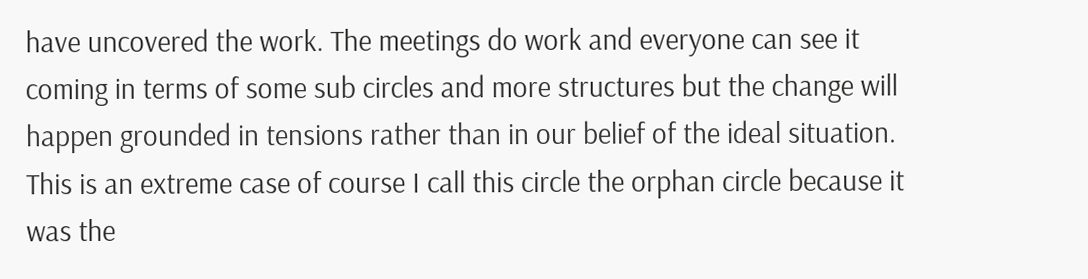have uncovered the work. The meetings do work and everyone can see it coming in terms of some sub circles and more structures but the change will happen grounded in tensions rather than in our belief of the ideal situation. This is an extreme case of course I call this circle the orphan circle because it was the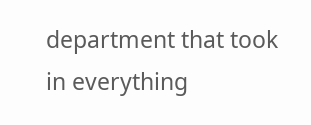department that took in everything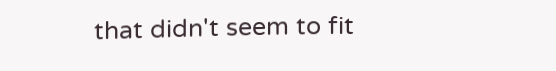that didn't seem to fit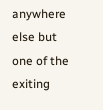anywhere else but one of the exiting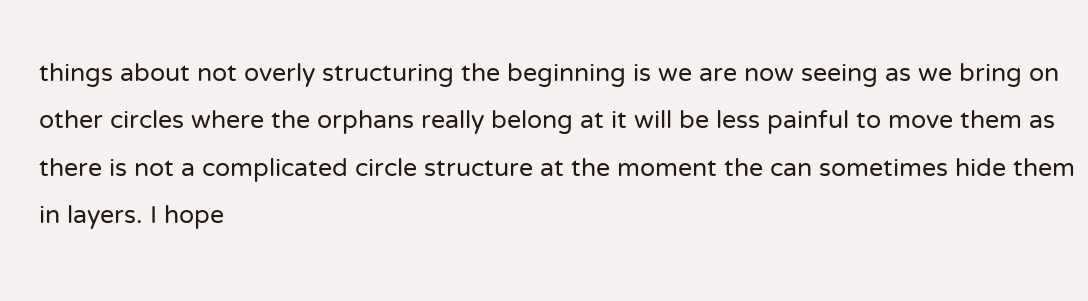things about not overly structuring the beginning is we are now seeing as we bring on other circles where the orphans really belong at it will be less painful to move them as there is not a complicated circle structure at the moment the can sometimes hide them in layers. I hope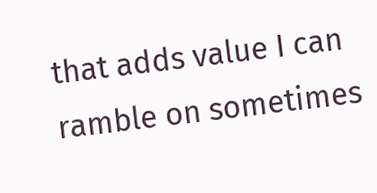that adds value I can ramble on sometimes